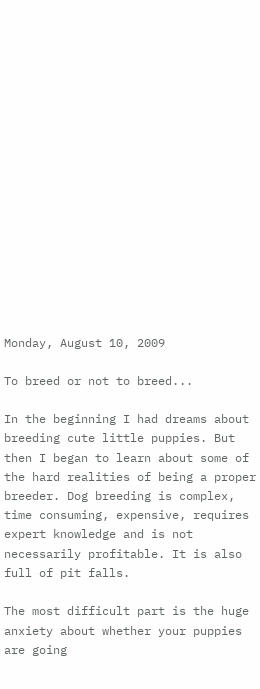Monday, August 10, 2009

To breed or not to breed...

In the beginning I had dreams about breeding cute little puppies. But then I began to learn about some of the hard realities of being a proper breeder. Dog breeding is complex, time consuming, expensive, requires expert knowledge and is not necessarily profitable. It is also full of pit falls.

The most difficult part is the huge anxiety about whether your puppies are going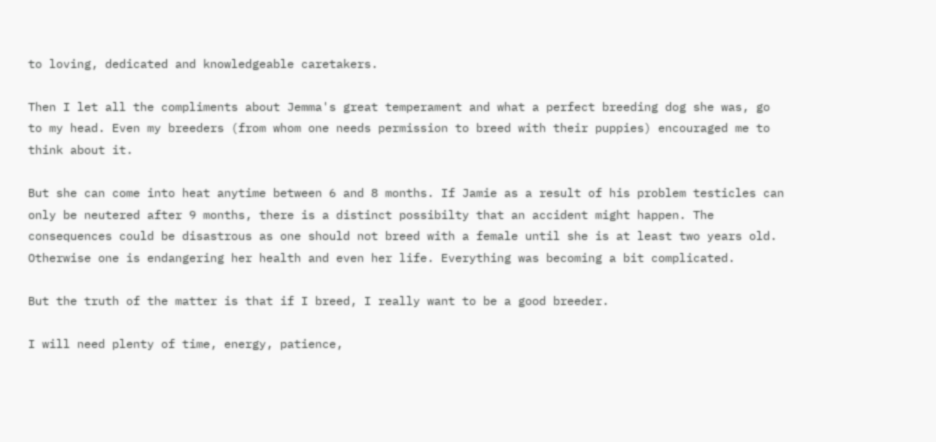to loving, dedicated and knowledgeable caretakers.

Then I let all the compliments about Jemma's great temperament and what a perfect breeding dog she was, go to my head. Even my breeders (from whom one needs permission to breed with their puppies) encouraged me to think about it.

But she can come into heat anytime between 6 and 8 months. If Jamie as a result of his problem testicles can only be neutered after 9 months, there is a distinct possibilty that an accident might happen. The consequences could be disastrous as one should not breed with a female until she is at least two years old. Otherwise one is endangering her health and even her life. Everything was becoming a bit complicated.

But the truth of the matter is that if I breed, I really want to be a good breeder.

I will need plenty of time, energy, patience,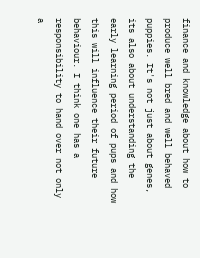finance and knowledge about how to produce well bred and well behaved puppies. It's not just about genes, its also about understanding the early learning period of pups and how this will influence their future behaviour. I think one has a responsibility to hand over not only a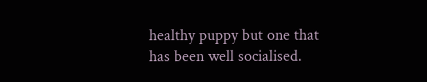healthy puppy but one that has been well socialised.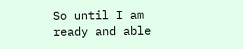So until I am ready and able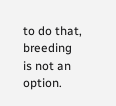to do that, breeding is not an option.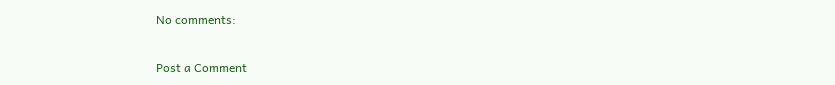No comments:

Post a Comment